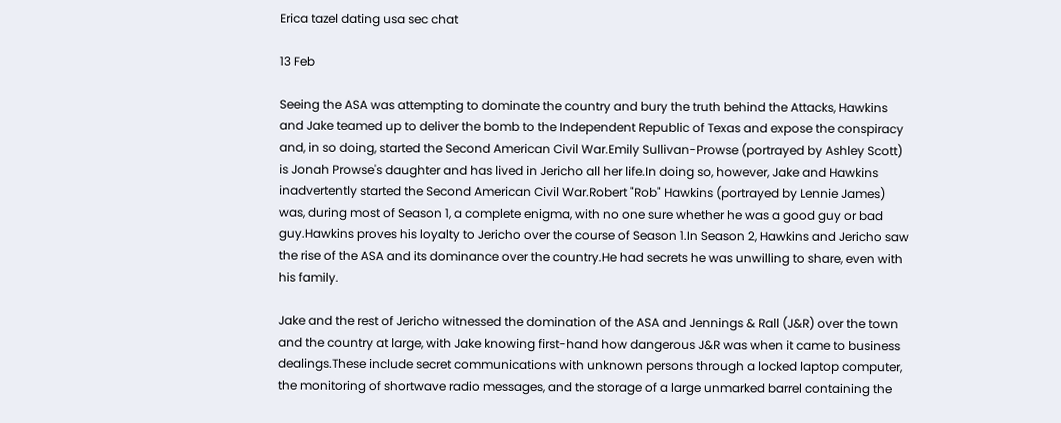Erica tazel dating usa sec chat

13 Feb

Seeing the ASA was attempting to dominate the country and bury the truth behind the Attacks, Hawkins and Jake teamed up to deliver the bomb to the Independent Republic of Texas and expose the conspiracy and, in so doing, started the Second American Civil War.Emily Sullivan-Prowse (portrayed by Ashley Scott) is Jonah Prowse's daughter and has lived in Jericho all her life.In doing so, however, Jake and Hawkins inadvertently started the Second American Civil War.Robert "Rob" Hawkins (portrayed by Lennie James) was, during most of Season 1, a complete enigma, with no one sure whether he was a good guy or bad guy.Hawkins proves his loyalty to Jericho over the course of Season 1.In Season 2, Hawkins and Jericho saw the rise of the ASA and its dominance over the country.He had secrets he was unwilling to share, even with his family.

Jake and the rest of Jericho witnessed the domination of the ASA and Jennings & Rall (J&R) over the town and the country at large, with Jake knowing first-hand how dangerous J&R was when it came to business dealings.These include secret communications with unknown persons through a locked laptop computer, the monitoring of shortwave radio messages, and the storage of a large unmarked barrel containing the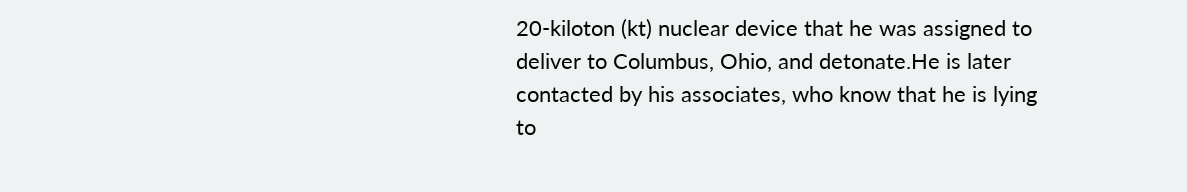20-kiloton (kt) nuclear device that he was assigned to deliver to Columbus, Ohio, and detonate.He is later contacted by his associates, who know that he is lying to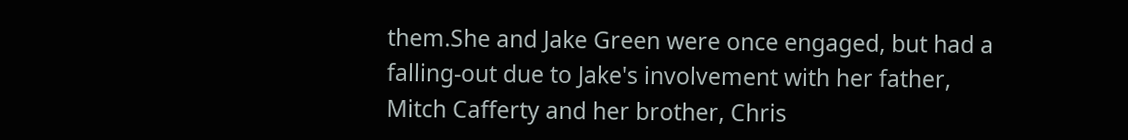them.She and Jake Green were once engaged, but had a falling-out due to Jake's involvement with her father, Mitch Cafferty and her brother, Chris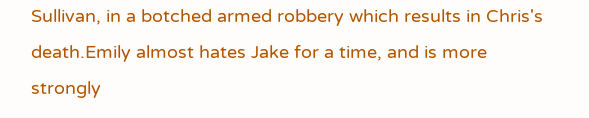Sullivan, in a botched armed robbery which results in Chris's death.Emily almost hates Jake for a time, and is more strongly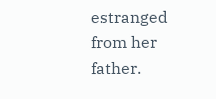estranged from her father.